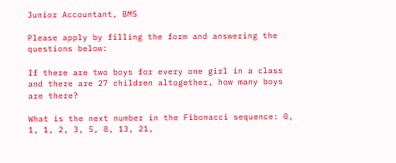Junior Accountant, BMS

Please apply by filling the form and answering the questions below:

If there are two boys for every one girl in a class and there are 27 children altogether, how many boys are there?

What is the next number in the Fibonacci sequence: 0, 1, 1, 2, 3, 5, 8, 13, 21,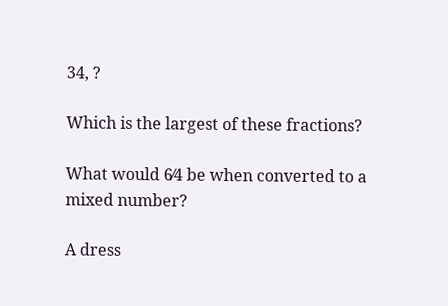34, ?

Which is the largest of these fractions?

What would 6⁄4 be when converted to a mixed number?

A dress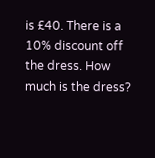is £40. There is a 10% discount off the dress. How much is the dress?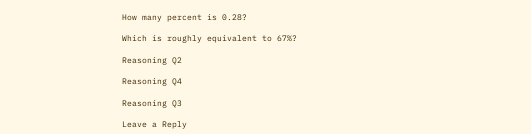How many percent is 0.28?

Which is roughly equivalent to 67%?

Reasoning Q2

Reasoning Q4

Reasoning Q3

Leave a Reply